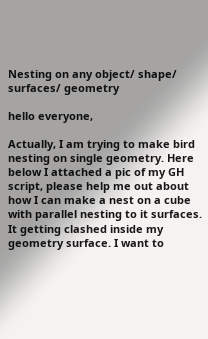Nesting on any object/ shape/ surfaces/ geometry

hello everyone,

Actually, I am trying to make bird nesting on single geometry. Here below I attached a pic of my GH script, please help me out about how I can make a nest on a cube with parallel nesting to it surfaces. It getting clashed inside my geometry surface. I want to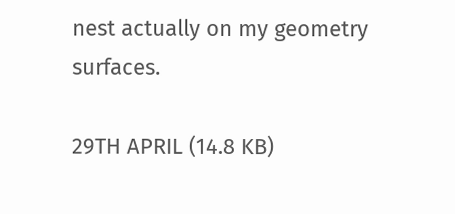nest actually on my geometry surfaces.

29TH APRIL (14.8 KB)